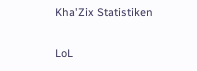Kha'Zix Statistiken

LoL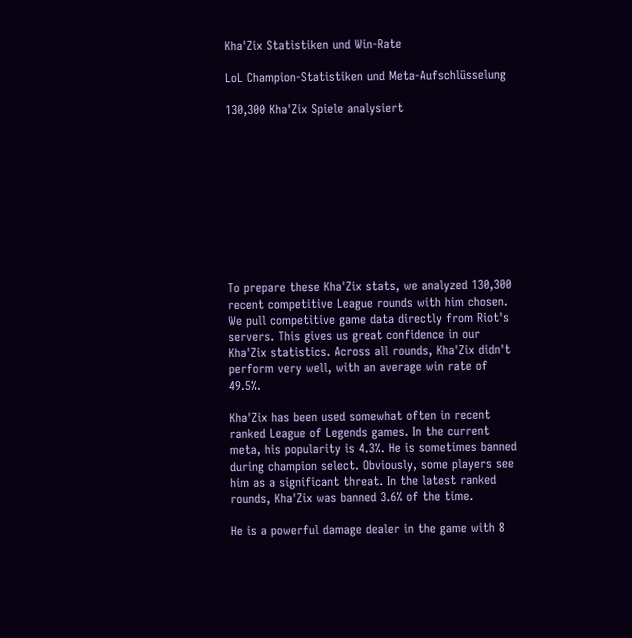Kha'Zix Statistiken und Win-Rate

LoL Champion-Statistiken und Meta-Aufschlüsselung

130,300 Kha'Zix Spiele analysiert










To prepare these Kha'Zix stats, we analyzed 130,300 recent competitive League rounds with him chosen. We pull competitive game data directly from Riot's servers. This gives us great confidence in our Kha'Zix statistics. Across all rounds, Kha'Zix didn't perform very well, with an average win rate of 49.5%.

Kha'Zix has been used somewhat often in recent ranked League of Legends games. In the current meta, his popularity is 4.3%. He is sometimes banned during champion select. Obviously, some players see him as a significant threat. In the latest ranked rounds, Kha'Zix was banned 3.6% of the time.

He is a powerful damage dealer in the game with 8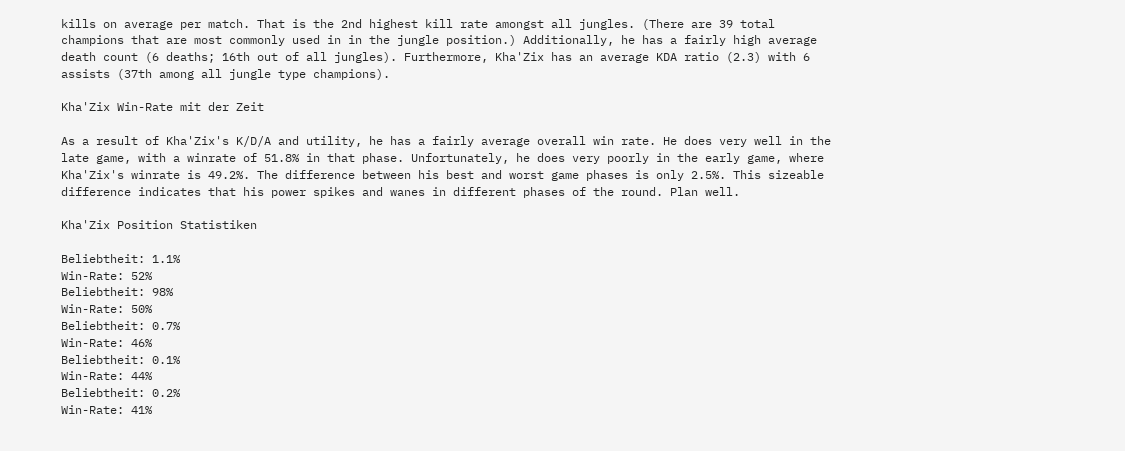kills on average per match. That is the 2nd highest kill rate amongst all jungles. (There are 39 total champions that are most commonly used in in the jungle position.) Additionally, he has a fairly high average death count (6 deaths; 16th out of all jungles). Furthermore, Kha'Zix has an average KDA ratio (2.3) with 6 assists (37th among all jungle type champions).

Kha'Zix Win-Rate mit der Zeit

As a result of Kha'Zix's K/D/A and utility, he has a fairly average overall win rate. He does very well in the late game, with a winrate of 51.8% in that phase. Unfortunately, he does very poorly in the early game, where Kha'Zix's winrate is 49.2%. The difference between his best and worst game phases is only 2.5%. This sizeable difference indicates that his power spikes and wanes in different phases of the round. Plan well.

Kha'Zix Position Statistiken

Beliebtheit: 1.1%
Win-Rate: 52%
Beliebtheit: 98%
Win-Rate: 50%
Beliebtheit: 0.7%
Win-Rate: 46%
Beliebtheit: 0.1%
Win-Rate: 44%
Beliebtheit: 0.2%
Win-Rate: 41%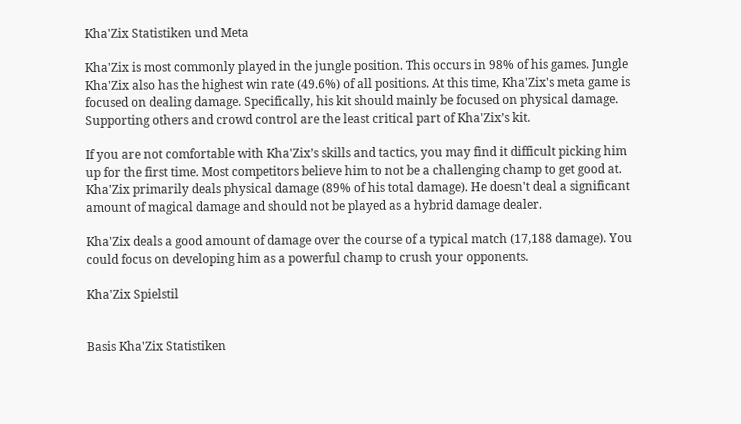Kha'Zix Statistiken und Meta

Kha'Zix is most commonly played in the jungle position. This occurs in 98% of his games. Jungle Kha'Zix also has the highest win rate (49.6%) of all positions. At this time, Kha'Zix's meta game is focused on dealing damage. Specifically, his kit should mainly be focused on physical damage. Supporting others and crowd control are the least critical part of Kha'Zix’s kit.

If you are not comfortable with Kha'Zix’s skills and tactics, you may find it difficult picking him up for the first time. Most competitors believe him to not be a challenging champ to get good at. Kha'Zix primarily deals physical damage (89% of his total damage). He doesn't deal a significant amount of magical damage and should not be played as a hybrid damage dealer.

Kha'Zix deals a good amount of damage over the course of a typical match (17,188 damage). You could focus on developing him as a powerful champ to crush your opponents.

Kha'Zix Spielstil


Basis Kha'Zix Statistiken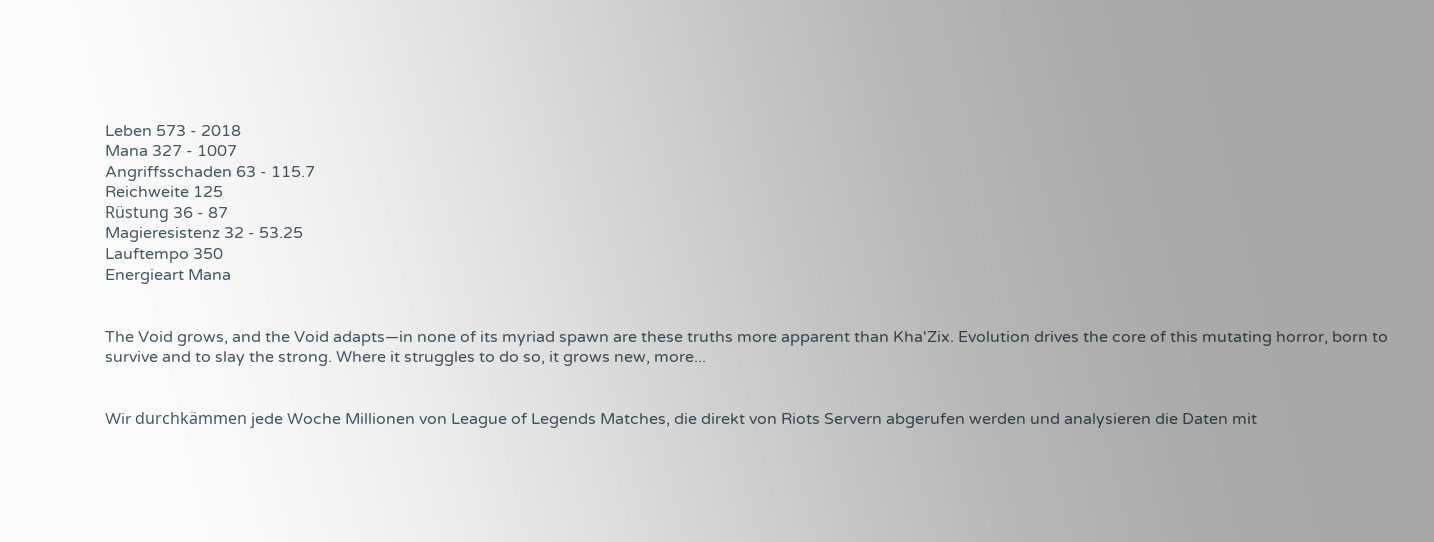Leben 573 - 2018
Mana 327 - 1007
Angriffsschaden 63 - 115.7
Reichweite 125
Rüstung 36 - 87
Magieresistenz 32 - 53.25
Lauftempo 350
Energieart Mana


The Void grows, and the Void adapts—in none of its myriad spawn are these truths more apparent than Kha'Zix. Evolution drives the core of this mutating horror, born to survive and to slay the strong. Where it struggles to do so, it grows new, more...


Wir durchkämmen jede Woche Millionen von League of Legends Matches, die direkt von Riots Servern abgerufen werden und analysieren die Daten mit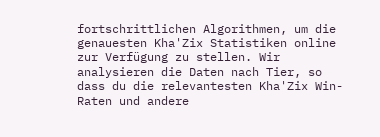fortschrittlichen Algorithmen, um die genauesten Kha'Zix Statistiken online zur Verfügung zu stellen. Wir analysieren die Daten nach Tier, so dass du die relevantesten Kha'Zix Win-Raten und andere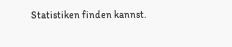Statistiken finden kannst.